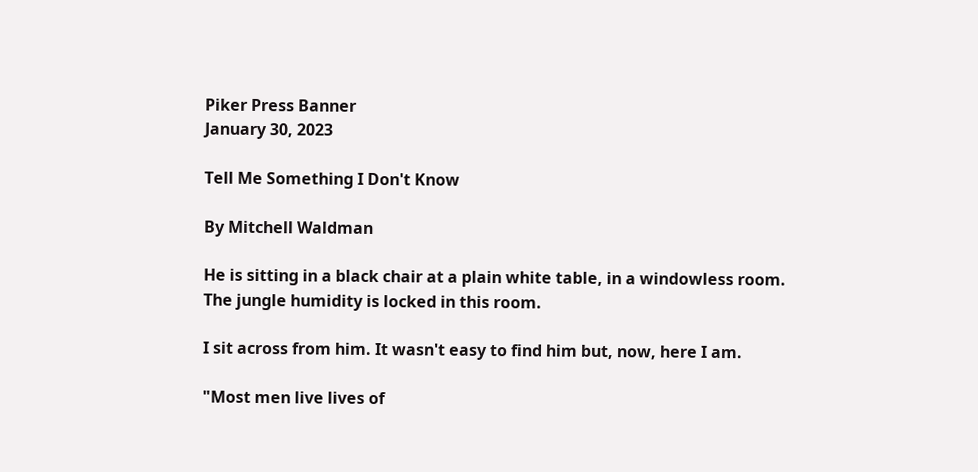Piker Press Banner
January 30, 2023

Tell Me Something I Don't Know

By Mitchell Waldman

He is sitting in a black chair at a plain white table, in a windowless room. The jungle humidity is locked in this room.

I sit across from him. It wasn't easy to find him but, now, here I am.

"Most men live lives of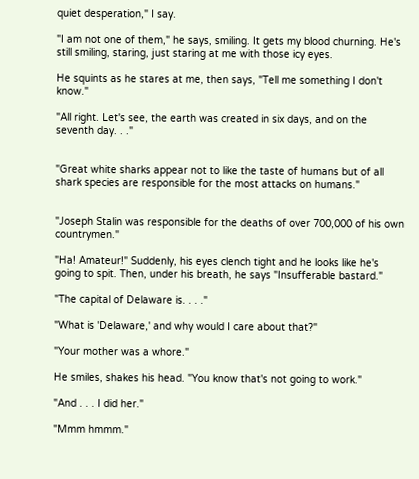quiet desperation," I say.

"I am not one of them," he says, smiling. It gets my blood churning. He's still smiling, staring, just staring at me with those icy eyes.

He squints as he stares at me, then says, "Tell me something I don't know."

"All right. Let's see, the earth was created in six days, and on the seventh day. . ."


"Great white sharks appear not to like the taste of humans but of all shark species are responsible for the most attacks on humans."


"Joseph Stalin was responsible for the deaths of over 700,000 of his own countrymen."

"Ha! Amateur!" Suddenly, his eyes clench tight and he looks like he's going to spit. Then, under his breath, he says "Insufferable bastard."

"The capital of Delaware is. . . ."

"What is 'Delaware,' and why would I care about that?"

"Your mother was a whore."

He smiles, shakes his head. "You know that's not going to work."

"And . . . I did her."

"Mmm hmmm."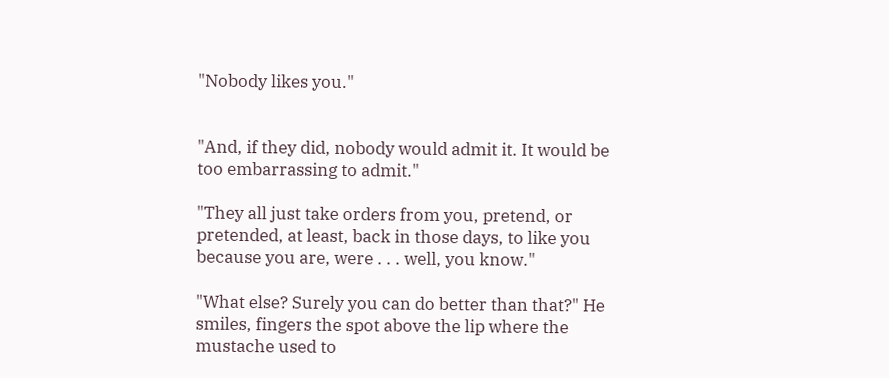"Nobody likes you."


"And, if they did, nobody would admit it. It would be too embarrassing to admit."

"They all just take orders from you, pretend, or pretended, at least, back in those days, to like you because you are, were . . . well, you know."

"What else? Surely you can do better than that?" He smiles, fingers the spot above the lip where the mustache used to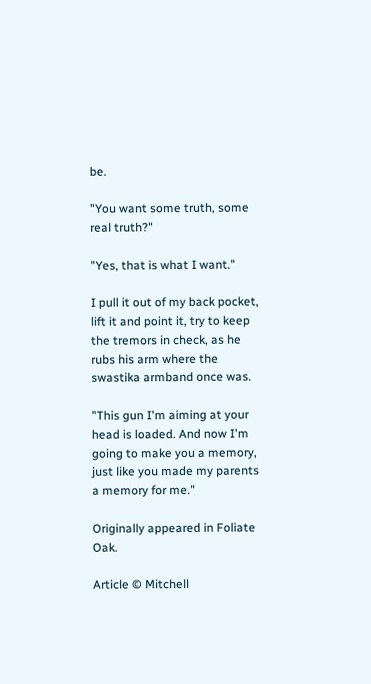be.

"You want some truth, some real truth?"

"Yes, that is what I want."

I pull it out of my back pocket, lift it and point it, try to keep the tremors in check, as he rubs his arm where the swastika armband once was.

"This gun I'm aiming at your head is loaded. And now I'm going to make you a memory, just like you made my parents a memory for me."

Originally appeared in Foliate Oak.

Article © Mitchell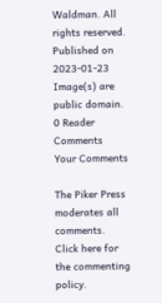Waldman. All rights reserved.
Published on 2023-01-23
Image(s) are public domain.
0 Reader Comments
Your Comments

The Piker Press moderates all comments.
Click here for the commenting policy.